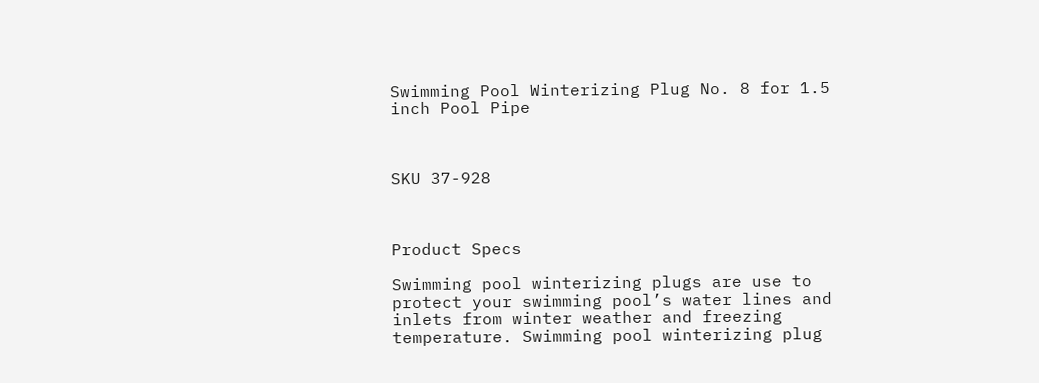Swimming Pool Winterizing Plug No. 8 for 1.5 inch Pool Pipe



SKU 37-928



Product Specs

Swimming pool winterizing plugs are use to protect your swimming pool’s water lines and inlets from winter weather and freezing temperature. Swimming pool winterizing plug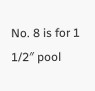No. 8 is for 1 1/2″ pool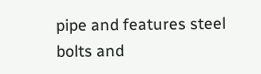pipe and features steel bolts and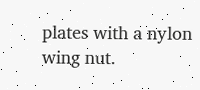plates with a nylon wing nut.